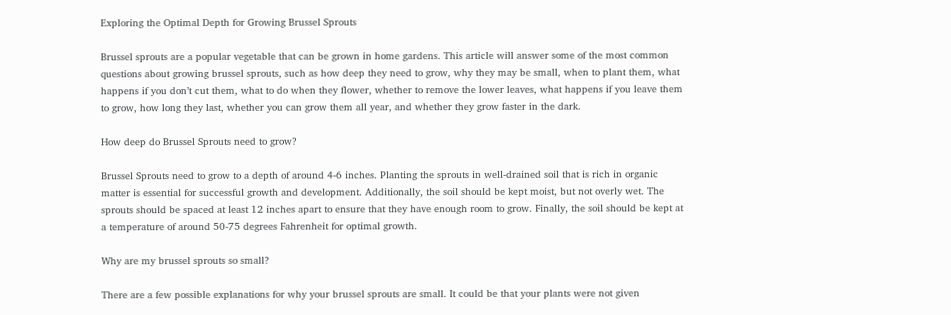Exploring the Optimal Depth for Growing Brussel Sprouts

Brussel sprouts are a popular vegetable that can be grown in home gardens. This article will answer some of the most common questions about growing brussel sprouts, such as how deep they need to grow, why they may be small, when to plant them, what happens if you don’t cut them, what to do when they flower, whether to remove the lower leaves, what happens if you leave them to grow, how long they last, whether you can grow them all year, and whether they grow faster in the dark.

How deep do Brussel Sprouts need to grow?

Brussel Sprouts need to grow to a depth of around 4-6 inches. Planting the sprouts in well-drained soil that is rich in organic matter is essential for successful growth and development. Additionally, the soil should be kept moist, but not overly wet. The sprouts should be spaced at least 12 inches apart to ensure that they have enough room to grow. Finally, the soil should be kept at a temperature of around 50-75 degrees Fahrenheit for optimal growth.

Why are my brussel sprouts so small?

There are a few possible explanations for why your brussel sprouts are small. It could be that your plants were not given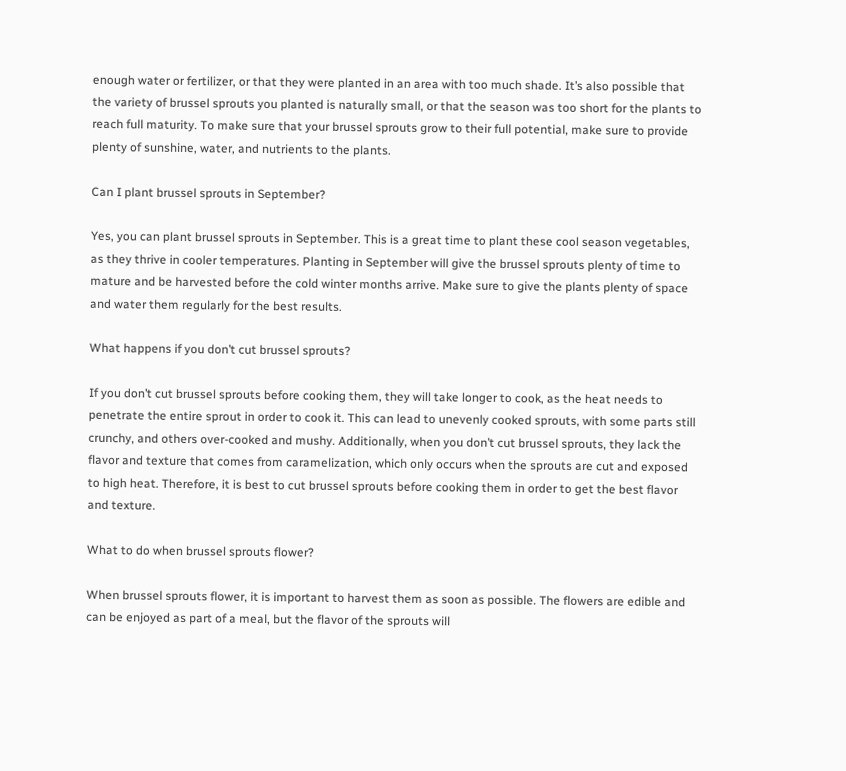enough water or fertilizer, or that they were planted in an area with too much shade. It’s also possible that the variety of brussel sprouts you planted is naturally small, or that the season was too short for the plants to reach full maturity. To make sure that your brussel sprouts grow to their full potential, make sure to provide plenty of sunshine, water, and nutrients to the plants.

Can I plant brussel sprouts in September?

Yes, you can plant brussel sprouts in September. This is a great time to plant these cool season vegetables, as they thrive in cooler temperatures. Planting in September will give the brussel sprouts plenty of time to mature and be harvested before the cold winter months arrive. Make sure to give the plants plenty of space and water them regularly for the best results.

What happens if you don’t cut brussel sprouts?

If you don’t cut brussel sprouts before cooking them, they will take longer to cook, as the heat needs to penetrate the entire sprout in order to cook it. This can lead to unevenly cooked sprouts, with some parts still crunchy, and others over-cooked and mushy. Additionally, when you don’t cut brussel sprouts, they lack the flavor and texture that comes from caramelization, which only occurs when the sprouts are cut and exposed to high heat. Therefore, it is best to cut brussel sprouts before cooking them in order to get the best flavor and texture.

What to do when brussel sprouts flower?

When brussel sprouts flower, it is important to harvest them as soon as possible. The flowers are edible and can be enjoyed as part of a meal, but the flavor of the sprouts will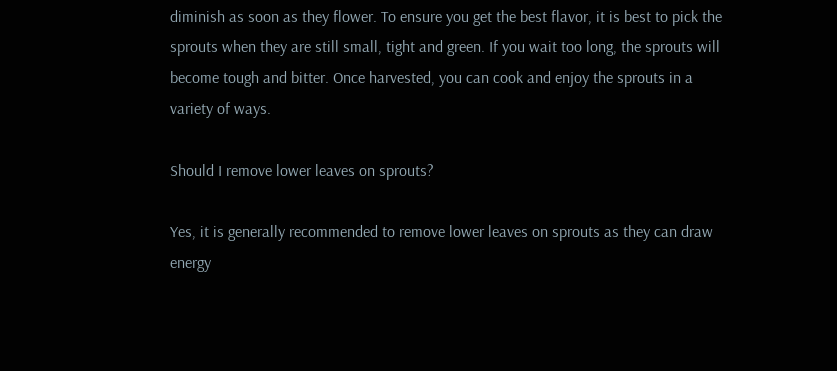diminish as soon as they flower. To ensure you get the best flavor, it is best to pick the sprouts when they are still small, tight and green. If you wait too long, the sprouts will become tough and bitter. Once harvested, you can cook and enjoy the sprouts in a variety of ways.

Should I remove lower leaves on sprouts?

Yes, it is generally recommended to remove lower leaves on sprouts as they can draw energy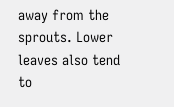away from the sprouts. Lower leaves also tend to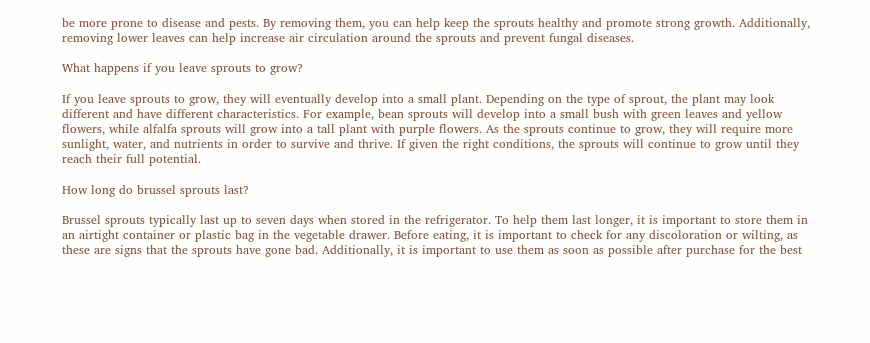be more prone to disease and pests. By removing them, you can help keep the sprouts healthy and promote strong growth. Additionally, removing lower leaves can help increase air circulation around the sprouts and prevent fungal diseases.

What happens if you leave sprouts to grow?

If you leave sprouts to grow, they will eventually develop into a small plant. Depending on the type of sprout, the plant may look different and have different characteristics. For example, bean sprouts will develop into a small bush with green leaves and yellow flowers, while alfalfa sprouts will grow into a tall plant with purple flowers. As the sprouts continue to grow, they will require more sunlight, water, and nutrients in order to survive and thrive. If given the right conditions, the sprouts will continue to grow until they reach their full potential.

How long do brussel sprouts last?

Brussel sprouts typically last up to seven days when stored in the refrigerator. To help them last longer, it is important to store them in an airtight container or plastic bag in the vegetable drawer. Before eating, it is important to check for any discoloration or wilting, as these are signs that the sprouts have gone bad. Additionally, it is important to use them as soon as possible after purchase for the best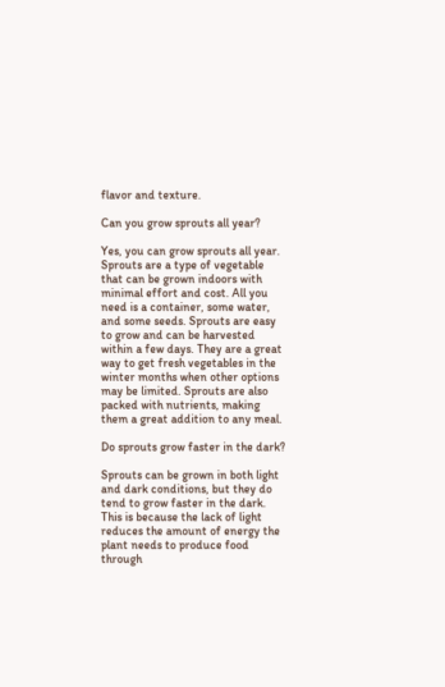flavor and texture.

Can you grow sprouts all year?

Yes, you can grow sprouts all year. Sprouts are a type of vegetable that can be grown indoors with minimal effort and cost. All you need is a container, some water, and some seeds. Sprouts are easy to grow and can be harvested within a few days. They are a great way to get fresh vegetables in the winter months when other options may be limited. Sprouts are also packed with nutrients, making them a great addition to any meal.

Do sprouts grow faster in the dark?

Sprouts can be grown in both light and dark conditions, but they do tend to grow faster in the dark. This is because the lack of light reduces the amount of energy the plant needs to produce food through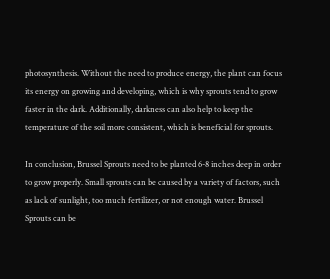photosynthesis. Without the need to produce energy, the plant can focus its energy on growing and developing, which is why sprouts tend to grow faster in the dark. Additionally, darkness can also help to keep the temperature of the soil more consistent, which is beneficial for sprouts.

In conclusion, Brussel Sprouts need to be planted 6-8 inches deep in order to grow properly. Small sprouts can be caused by a variety of factors, such as lack of sunlight, too much fertilizer, or not enough water. Brussel Sprouts can be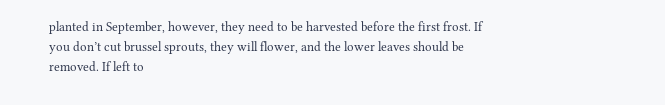planted in September, however, they need to be harvested before the first frost. If you don’t cut brussel sprouts, they will flower, and the lower leaves should be removed. If left to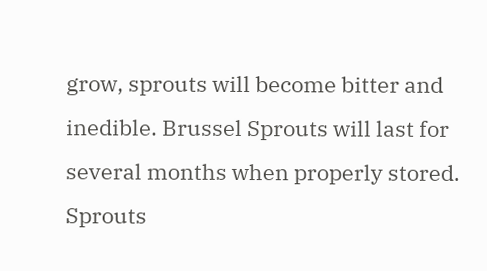grow, sprouts will become bitter and inedible. Brussel Sprouts will last for several months when properly stored. Sprouts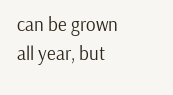can be grown all year, but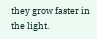they grow faster in the light.